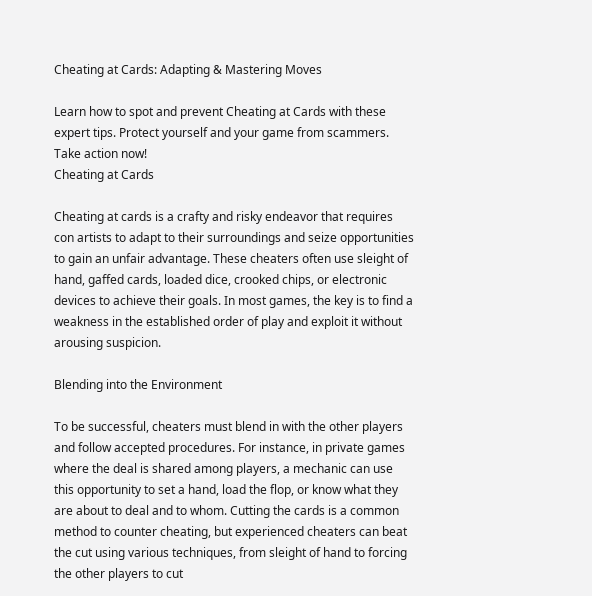Cheating at Cards: Adapting & Mastering Moves

Learn how to spot and prevent Cheating at Cards with these expert tips. Protect yourself and your game from scammers. Take action now!
Cheating at Cards

Cheating at cards is a crafty and risky endeavor that requires con artists to adapt to their surroundings and seize opportunities to gain an unfair advantage. These cheaters often use sleight of hand, gaffed cards, loaded dice, crooked chips, or electronic devices to achieve their goals. In most games, the key is to find a weakness in the established order of play and exploit it without arousing suspicion.

Blending into the Environment

To be successful, cheaters must blend in with the other players and follow accepted procedures. For instance, in private games where the deal is shared among players, a mechanic can use this opportunity to set a hand, load the flop, or know what they are about to deal and to whom. Cutting the cards is a common method to counter cheating, but experienced cheaters can beat the cut using various techniques, from sleight of hand to forcing the other players to cut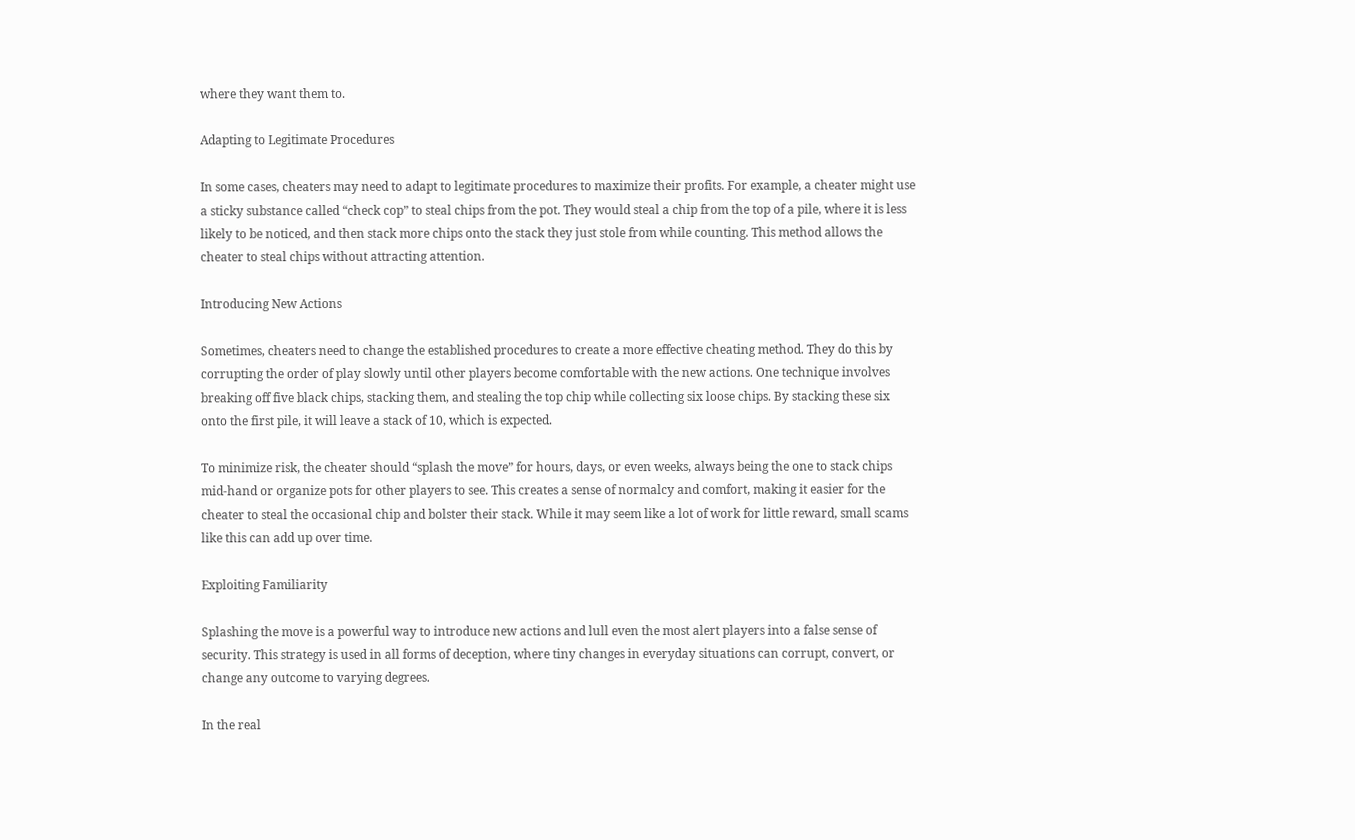where they want them to.

Adapting to Legitimate Procedures

In some cases, cheaters may need to adapt to legitimate procedures to maximize their profits. For example, a cheater might use a sticky substance called “check cop” to steal chips from the pot. They would steal a chip from the top of a pile, where it is less likely to be noticed, and then stack more chips onto the stack they just stole from while counting. This method allows the cheater to steal chips without attracting attention.

Introducing New Actions

Sometimes, cheaters need to change the established procedures to create a more effective cheating method. They do this by corrupting the order of play slowly until other players become comfortable with the new actions. One technique involves breaking off five black chips, stacking them, and stealing the top chip while collecting six loose chips. By stacking these six onto the first pile, it will leave a stack of 10, which is expected.

To minimize risk, the cheater should “splash the move” for hours, days, or even weeks, always being the one to stack chips mid-hand or organize pots for other players to see. This creates a sense of normalcy and comfort, making it easier for the cheater to steal the occasional chip and bolster their stack. While it may seem like a lot of work for little reward, small scams like this can add up over time.

Exploiting Familiarity

Splashing the move is a powerful way to introduce new actions and lull even the most alert players into a false sense of security. This strategy is used in all forms of deception, where tiny changes in everyday situations can corrupt, convert, or change any outcome to varying degrees.

In the real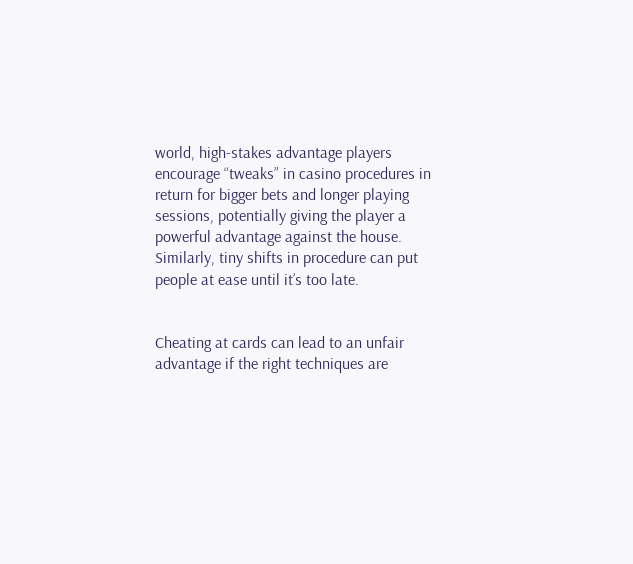world, high-stakes advantage players encourage “tweaks” in casino procedures in return for bigger bets and longer playing sessions, potentially giving the player a powerful advantage against the house. Similarly, tiny shifts in procedure can put people at ease until it’s too late.


Cheating at cards can lead to an unfair advantage if the right techniques are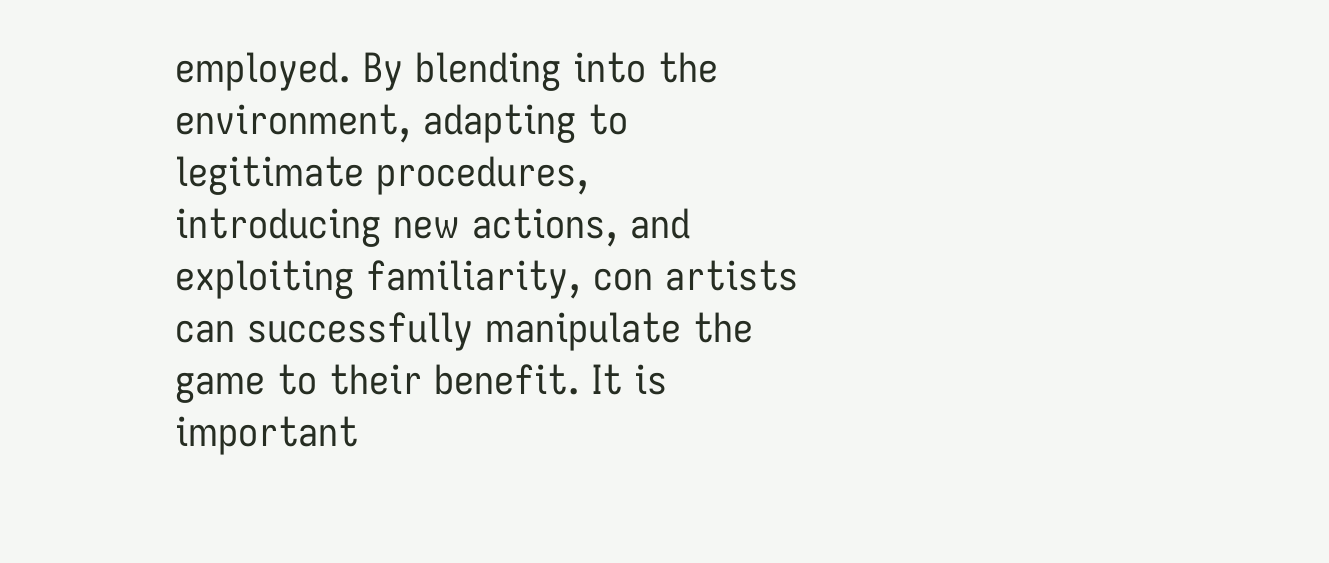employed. By blending into the environment, adapting to legitimate procedures, introducing new actions, and exploiting familiarity, con artists can successfully manipulate the game to their benefit. It is important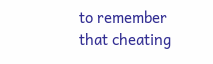to remember that cheating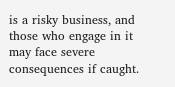is a risky business, and those who engage in it may face severe consequences if caught.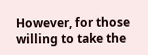However, for those willing to take the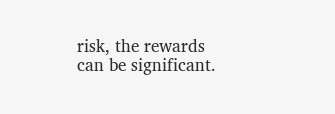risk, the rewards can be significant.